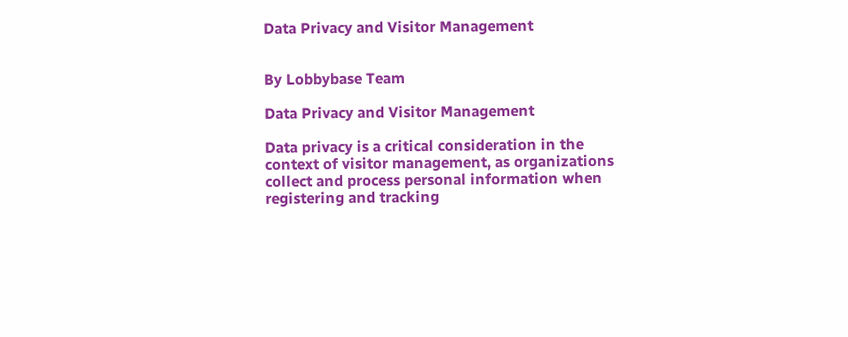Data Privacy and Visitor Management


By Lobbybase Team

Data Privacy and Visitor Management

Data privacy is a critical consideration in the context of visitor management, as organizations collect and process personal information when registering and tracking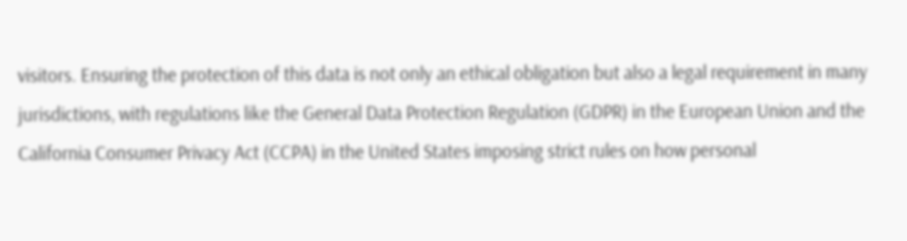visitors. Ensuring the protection of this data is not only an ethical obligation but also a legal requirement in many jurisdictions, with regulations like the General Data Protection Regulation (GDPR) in the European Union and the California Consumer Privacy Act (CCPA) in the United States imposing strict rules on how personal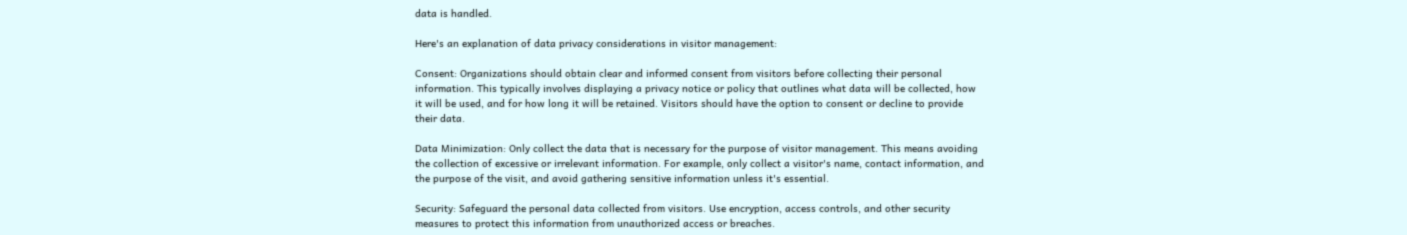data is handled.

Here's an explanation of data privacy considerations in visitor management:

Consent: Organizations should obtain clear and informed consent from visitors before collecting their personal information. This typically involves displaying a privacy notice or policy that outlines what data will be collected, how it will be used, and for how long it will be retained. Visitors should have the option to consent or decline to provide their data.

Data Minimization: Only collect the data that is necessary for the purpose of visitor management. This means avoiding the collection of excessive or irrelevant information. For example, only collect a visitor's name, contact information, and the purpose of the visit, and avoid gathering sensitive information unless it's essential.

Security: Safeguard the personal data collected from visitors. Use encryption, access controls, and other security measures to protect this information from unauthorized access or breaches.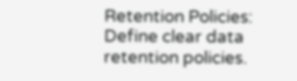Retention Policies: Define clear data retention policies.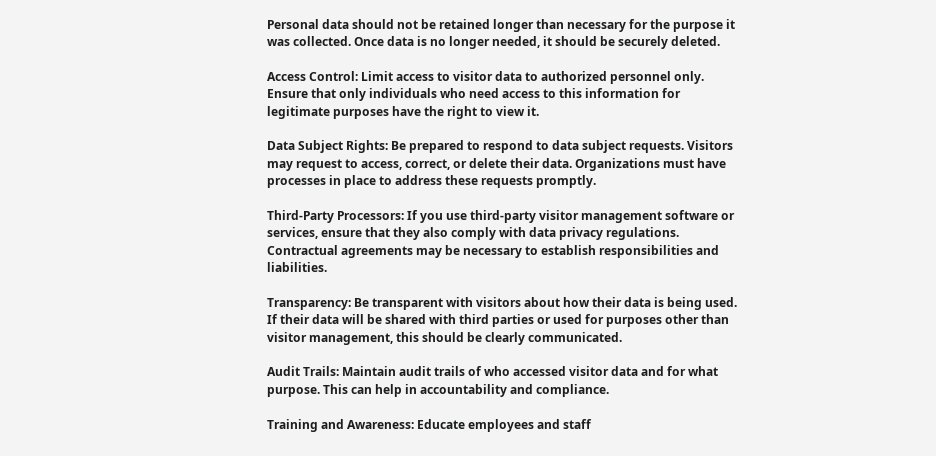Personal data should not be retained longer than necessary for the purpose it was collected. Once data is no longer needed, it should be securely deleted.

Access Control: Limit access to visitor data to authorized personnel only. Ensure that only individuals who need access to this information for legitimate purposes have the right to view it.

Data Subject Rights: Be prepared to respond to data subject requests. Visitors may request to access, correct, or delete their data. Organizations must have processes in place to address these requests promptly.

Third-Party Processors: If you use third-party visitor management software or services, ensure that they also comply with data privacy regulations. Contractual agreements may be necessary to establish responsibilities and liabilities.

Transparency: Be transparent with visitors about how their data is being used. If their data will be shared with third parties or used for purposes other than visitor management, this should be clearly communicated.

Audit Trails: Maintain audit trails of who accessed visitor data and for what purpose. This can help in accountability and compliance.

Training and Awareness: Educate employees and staff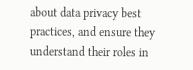about data privacy best practices, and ensure they understand their roles in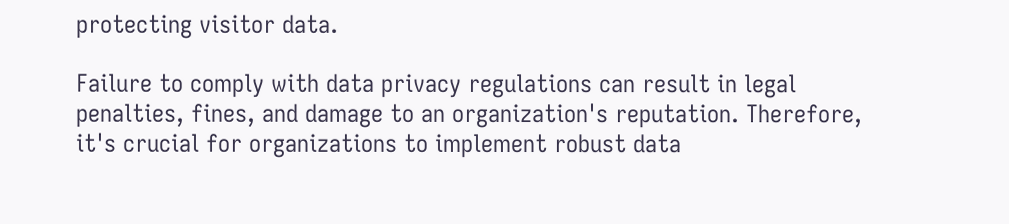protecting visitor data.

Failure to comply with data privacy regulations can result in legal penalties, fines, and damage to an organization's reputation. Therefore, it's crucial for organizations to implement robust data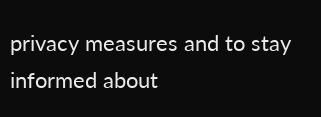privacy measures and to stay informed about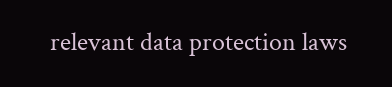relevant data protection laws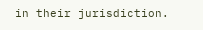in their jurisdiction.